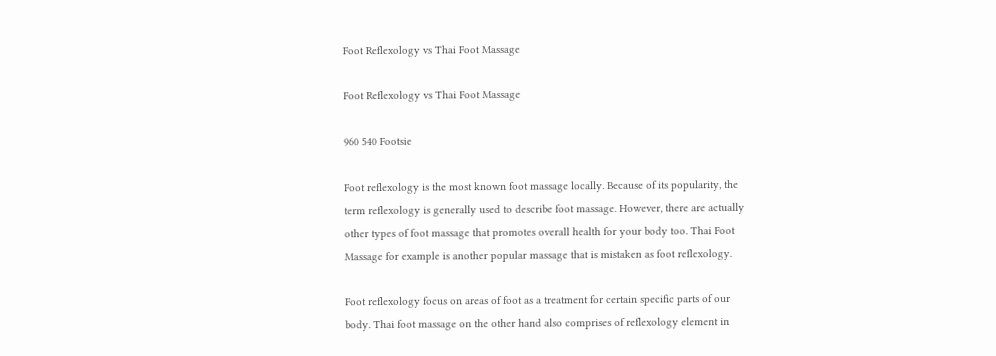Foot Reflexology vs Thai Foot Massage

Foot Reflexology vs Thai Foot Massage

960 540 Footsie

Foot reflexology is the most known foot massage locally. Because of its popularity, the term reflexology is generally used to describe foot massage. However, there are actually other types of foot massage that promotes overall health for your body too. Thai Foot Massage for example is another popular massage that is mistaken as foot reflexology.

Foot reflexology focus on areas of foot as a treatment for certain specific parts of our body. Thai foot massage on the other hand also comprises of reflexology element in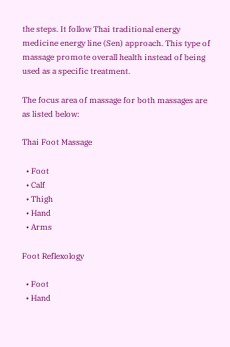the steps. It follow Thai traditional energy medicine energy line (Sen) approach. This type of massage promote overall health instead of being used as a specific treatment.

The focus area of massage for both massages are as listed below:

Thai Foot Massage

  • Foot
  • Calf
  • Thigh
  • Hand
  • Arms

Foot Reflexology

  • Foot
  • Hand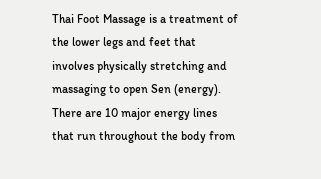Thai Foot Massage is a treatment of the lower legs and feet that involves physically stretching and massaging to open Sen (energy). There are 10 major energy lines that run throughout the body from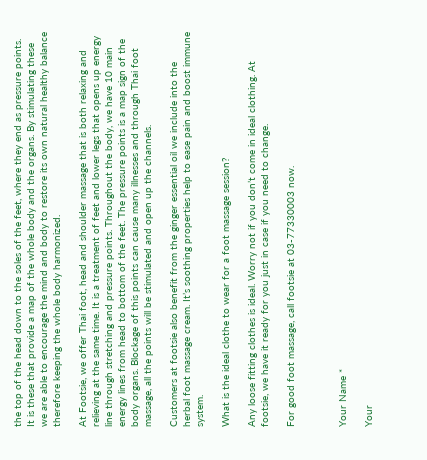the top of the head down to the soles of the feet, where they end as pressure points. It is these that provide a map of the whole body and the organs. By stimulating these we are able to encourage the mind and body to restore its own natural healthy balance therefore keeping the whole body harmonized.

At Footsie, we offer Thai foot, head and shoulder massage that is both relaxing and relieving at the same time. It is a treatment of feet and lower legs that opens up energy line through stretching and pressure points. Throughout the body, we have 10 main energy lines from head to bottom of the feet. The pressure points is a map sign of the body organs. Blockage of this points can cause many illnesses and through Thai foot massage, all the points will be stimulated and open up the channels.

Customers at footsie also benefit from the ginger essential oil we include into the herbal foot massage cream. It’s soothing properties help to ease pain and boost immune system.

What is the ideal clothe to wear for a foot massage session?

Any loose fitting clothes is ideal. Worry not if you don’t come in ideal clothing. At footsie, we have it ready for you just in case if you need to change.

For good foot massage, call footsie at 03-77330003 now.



Your Name *

Your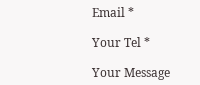Email *

Your Tel *

Your Message